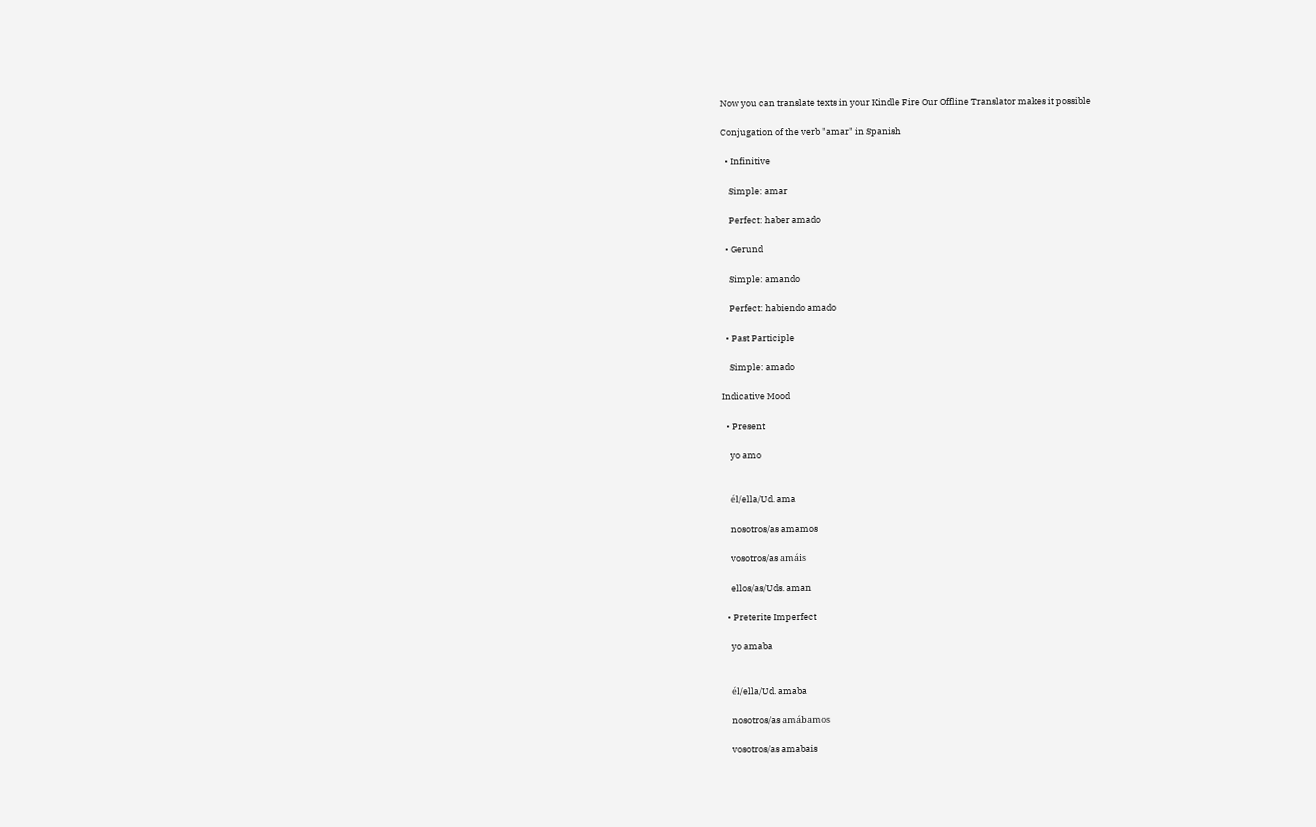Now you can translate texts in your Kindle Fire Our Offline Translator makes it possible

Conjugation of the verb "amar" in Spanish

  • Infinitive

    Simple: amar

    Perfect: haber amado

  • Gerund

    Simple: amando

    Perfect: habiendo amado

  • Past Participle

    Simple: amado

Indicative Mood

  • Present

    yo amo


    él/ella/Ud. ama

    nosotros/as amamos

    vosotros/as amáis

    ellos/as/Uds. aman

  • Preterite Imperfect

    yo amaba


    él/ella/Ud. amaba

    nosotros/as amábamos

    vosotros/as amabais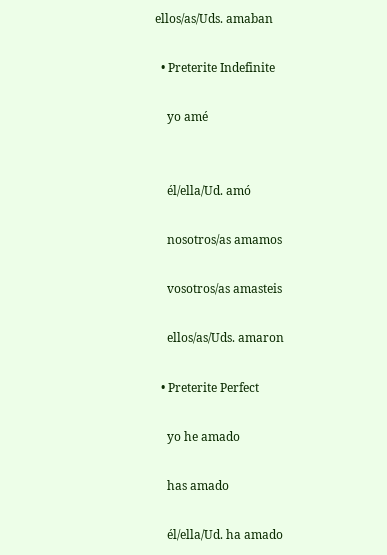ellos/as/Uds. amaban

  • Preterite Indefinite

    yo amé


    él/ella/Ud. amó

    nosotros/as amamos

    vosotros/as amasteis

    ellos/as/Uds. amaron

  • Preterite Perfect

    yo he amado

    has amado

    él/ella/Ud. ha amado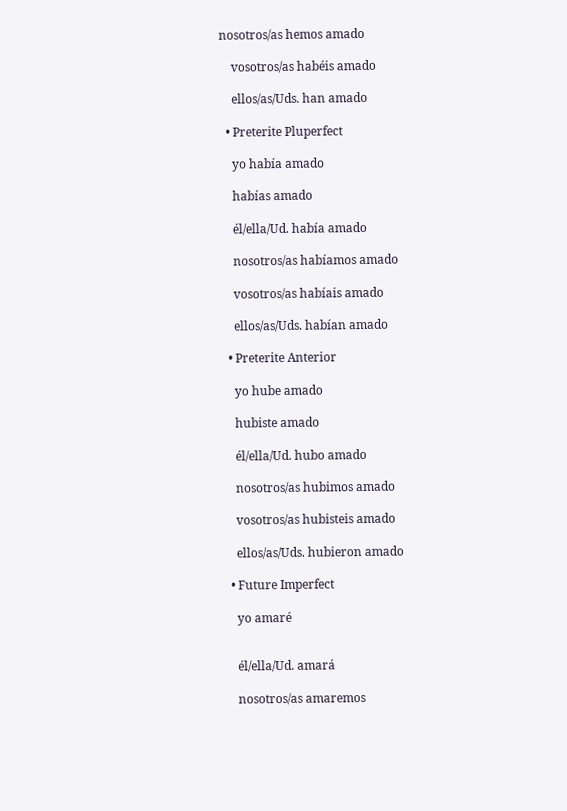nosotros/as hemos amado

    vosotros/as habéis amado

    ellos/as/Uds. han amado

  • Preterite Pluperfect

    yo había amado

    habías amado

    él/ella/Ud. había amado

    nosotros/as habíamos amado

    vosotros/as habíais amado

    ellos/as/Uds. habían amado

  • Preterite Anterior

    yo hube amado

    hubiste amado

    él/ella/Ud. hubo amado

    nosotros/as hubimos amado

    vosotros/as hubisteis amado

    ellos/as/Uds. hubieron amado

  • Future Imperfect

    yo amaré


    él/ella/Ud. amará

    nosotros/as amaremos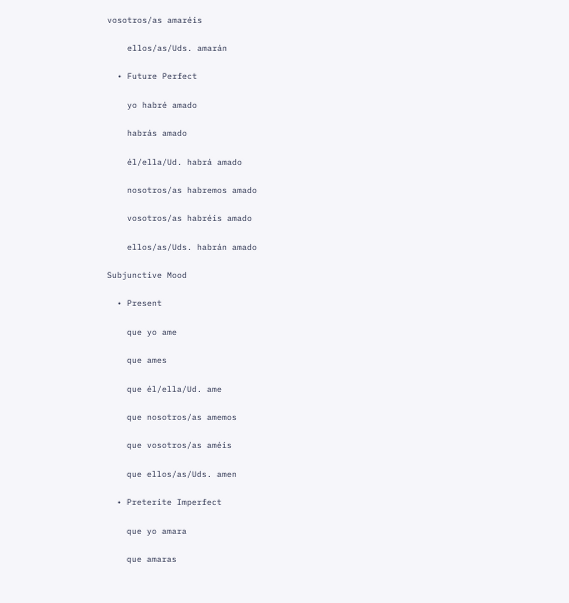vosotros/as amaréis

    ellos/as/Uds. amarán

  • Future Perfect

    yo habré amado

    habrás amado

    él/ella/Ud. habrá amado

    nosotros/as habremos amado

    vosotros/as habréis amado

    ellos/as/Uds. habrán amado

Subjunctive Mood

  • Present

    que yo ame

    que ames

    que él/ella/Ud. ame

    que nosotros/as amemos

    que vosotros/as améis

    que ellos/as/Uds. amen

  • Preterite Imperfect

    que yo amara

    que amaras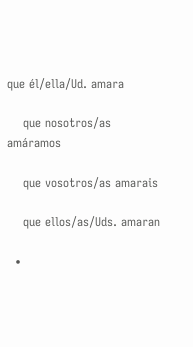que él/ella/Ud. amara

    que nosotros/as amáramos

    que vosotros/as amarais

    que ellos/as/Uds. amaran

  •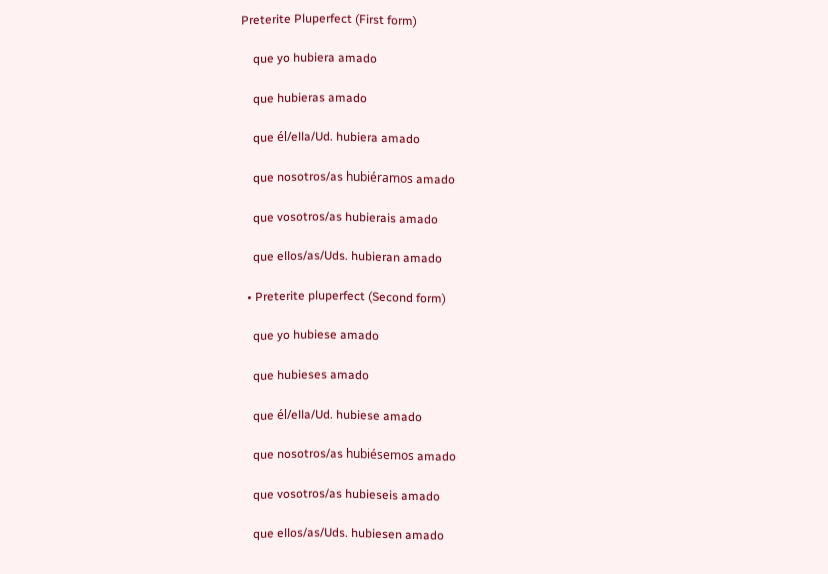Preterite Pluperfect (First form)

    que yo hubiera amado

    que hubieras amado

    que él/ella/Ud. hubiera amado

    que nosotros/as hubiéramos amado

    que vosotros/as hubierais amado

    que ellos/as/Uds. hubieran amado

  • Preterite pluperfect (Second form)

    que yo hubiese amado

    que hubieses amado

    que él/ella/Ud. hubiese amado

    que nosotros/as hubiésemos amado

    que vosotros/as hubieseis amado

    que ellos/as/Uds. hubiesen amado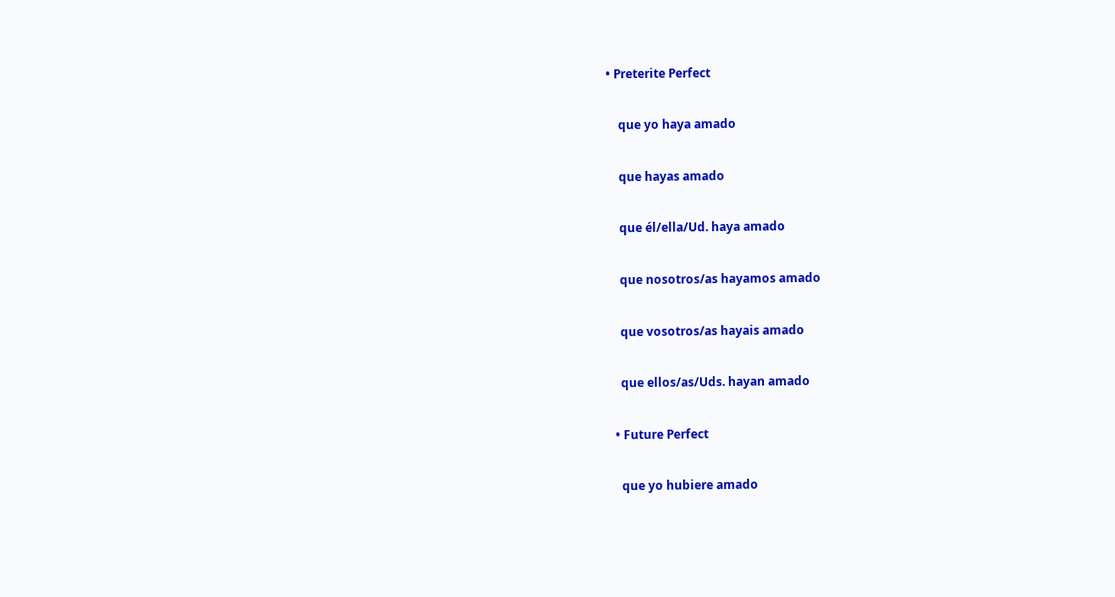• Preterite Perfect

    que yo haya amado

    que hayas amado

    que él/ella/Ud. haya amado

    que nosotros/as hayamos amado

    que vosotros/as hayais amado

    que ellos/as/Uds. hayan amado

  • Future Perfect

    que yo hubiere amado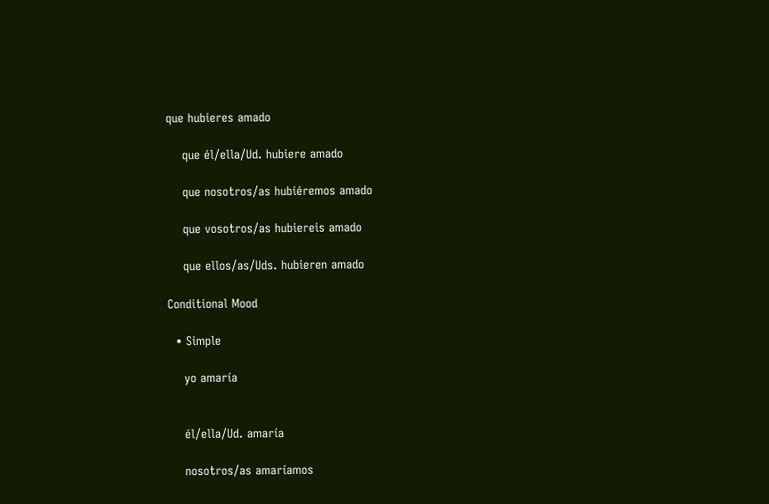que hubieres amado

    que él/ella/Ud. hubiere amado

    que nosotros/as hubiéremos amado

    que vosotros/as hubiereis amado

    que ellos/as/Uds. hubieren amado

Conditional Mood

  • Simple

    yo amaría


    él/ella/Ud. amaría

    nosotros/as amaríamos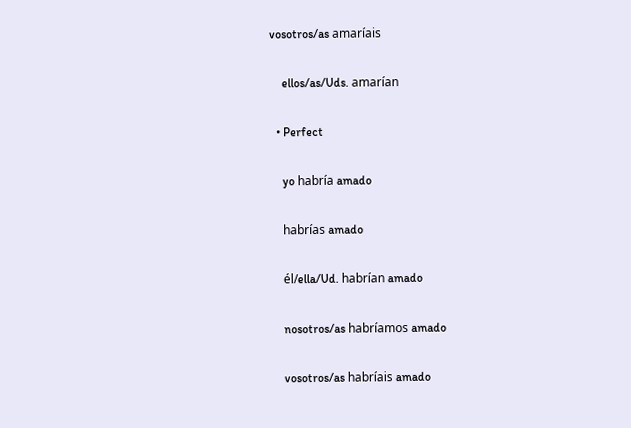vosotros/as amaríais

    ellos/as/Uds. amarían

  • Perfect

    yo habría amado

    habrías amado

    él/ella/Ud. habrían amado

    nosotros/as habríamos amado

    vosotros/as habríais amado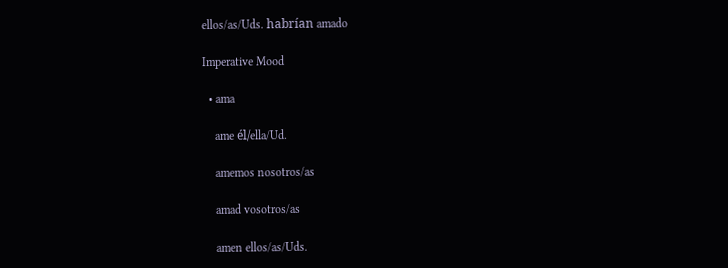ellos/as/Uds. habrían amado

Imperative Mood

  • ama

    ame él/ella/Ud.

    amemos nosotros/as

    amad vosotros/as

    amen ellos/as/Uds.